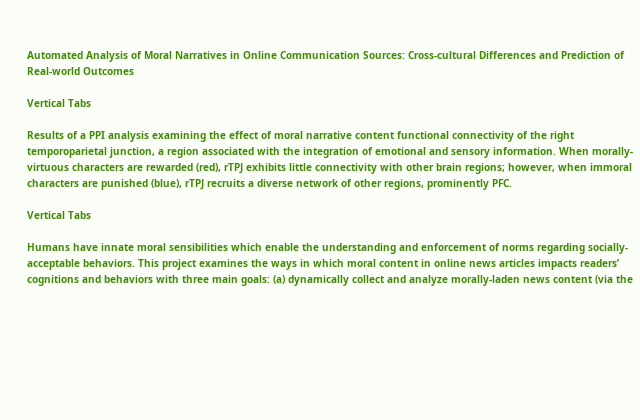Automated Analysis of Moral Narratives in Online Communication Sources: Cross-cultural Differences and Prediction of Real-world Outcomes

Vertical Tabs

Results of a PPI analysis examining the effect of moral narrative content functional connectivity of the right temporoparietal junction, a region associated with the integration of emotional and sensory information. When morally-virtuous characters are rewarded (red), rTPJ exhibits little connectivity with other brain regions; however, when immoral characters are punished (blue), rTPJ recruits a diverse network of other regions, prominently PFC.

Vertical Tabs

Humans have innate moral sensibilities which enable the understanding and enforcement of norms regarding socially-acceptable behaviors. This project examines the ways in which moral content in online news articles impacts readers’ cognitions and behaviors with three main goals: (a) dynamically collect and analyze morally-laden news content (via the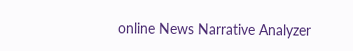online News Narrative Analyzer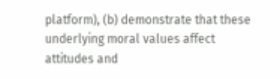platform), (b) demonstrate that these underlying moral values affect attitudes and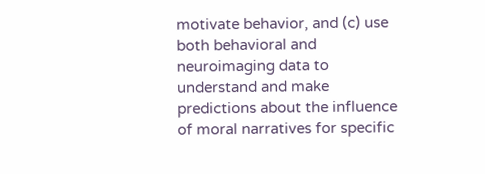motivate behavior, and (c) use both behavioral and neuroimaging data to understand and make predictions about the influence of moral narratives for specific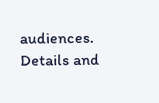audiences. Details and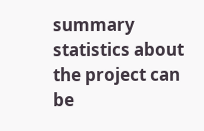summary statistics about the project can be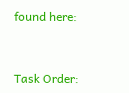found here:



Task Order: